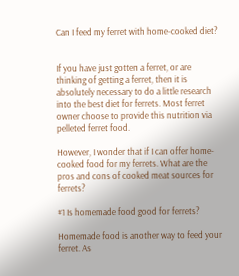Can I feed my ferret with home-cooked diet?


If you have just gotten a ferret, or are thinking of getting a ferret, then it is absolutely necessary to do a little research into the best diet for ferrets. Most ferret owner choose to provide this nutrition via pelleted ferret food.

However, I wonder that if I can offer home-cooked food for my ferrets. What are the pros and cons of cooked meat sources for ferrets?

#1 Is homemade food good for ferrets?

Homemade food is another way to feed your ferret. As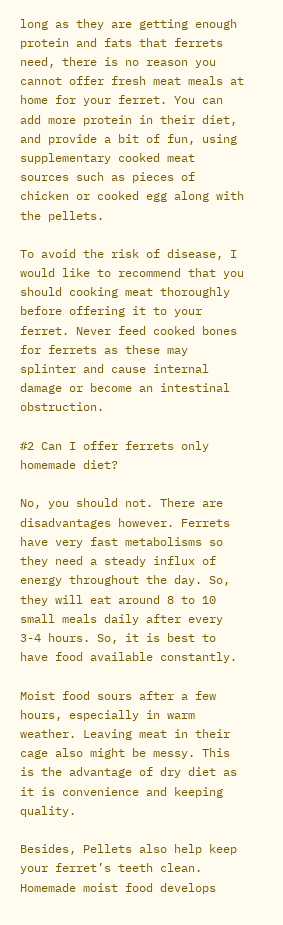long as they are getting enough protein and fats that ferrets need, there is no reason you cannot offer fresh meat meals at home for your ferret. You can add more protein in their diet, and provide a bit of fun, using supplementary cooked meat sources such as pieces of chicken or cooked egg along with the pellets.

To avoid the risk of disease, I would like to recommend that you should cooking meat thoroughly before offering it to your ferret. Never feed cooked bones for ferrets as these may splinter and cause internal damage or become an intestinal obstruction.

#2 Can I offer ferrets only homemade diet?

No, you should not. There are disadvantages however. Ferrets have very fast metabolisms so they need a steady influx of energy throughout the day. So, they will eat around 8 to 10 small meals daily after every 3-4 hours. So, it is best to have food available constantly.

Moist food sours after a few hours, especially in warm weather. Leaving meat in their cage also might be messy. This is the advantage of dry diet as it is convenience and keeping quality.

Besides, Pellets also help keep your ferret’s teeth clean. Homemade moist food develops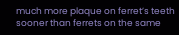much more plaque on ferret’s teeth sooner than ferrets on the same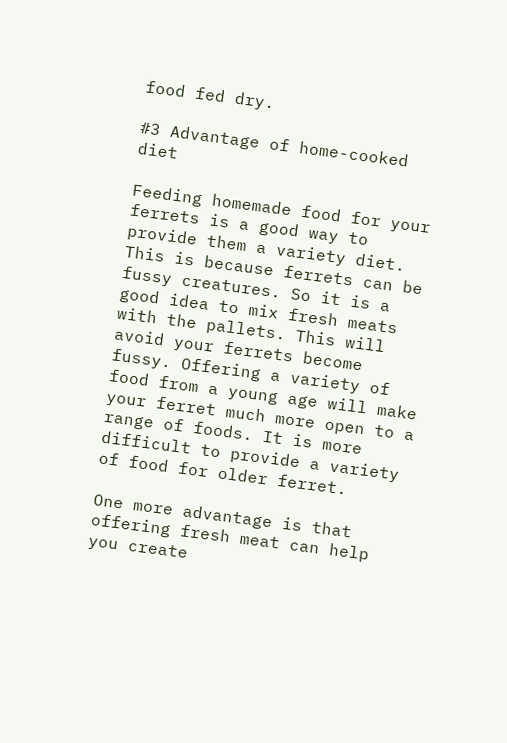food fed dry.

#3 Advantage of home-cooked diet

Feeding homemade food for your ferrets is a good way to provide them a variety diet. This is because ferrets can be fussy creatures. So it is a good idea to mix fresh meats with the pallets. This will avoid your ferrets become fussy. Offering a variety of food from a young age will make your ferret much more open to a range of foods. It is more difficult to provide a variety of food for older ferret.

One more advantage is that offering fresh meat can help you create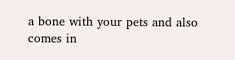a bone with your pets and also comes in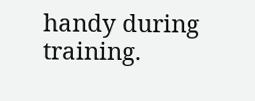handy during training.